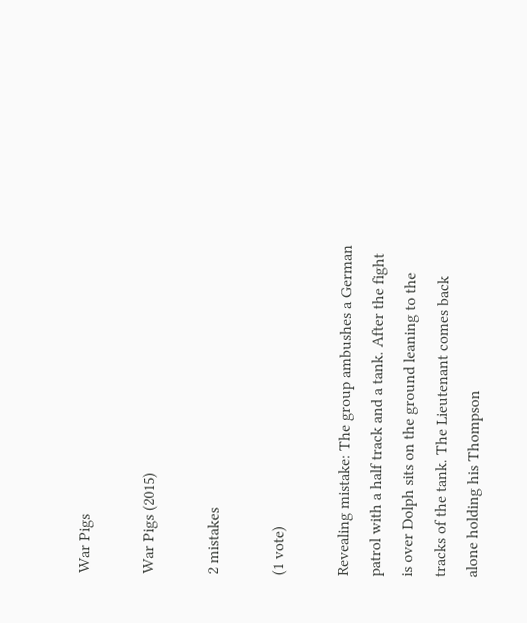War Pigs

War Pigs (2015)

2 mistakes

(1 vote)

Revealing mistake: The group ambushes a German patrol with a half track and a tank. After the fight is over Dolph sits on the ground leaning to the tracks of the tank. The Lieutenant comes back alone holding his Thompson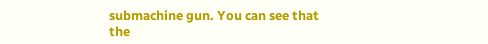submachine gun. You can see that the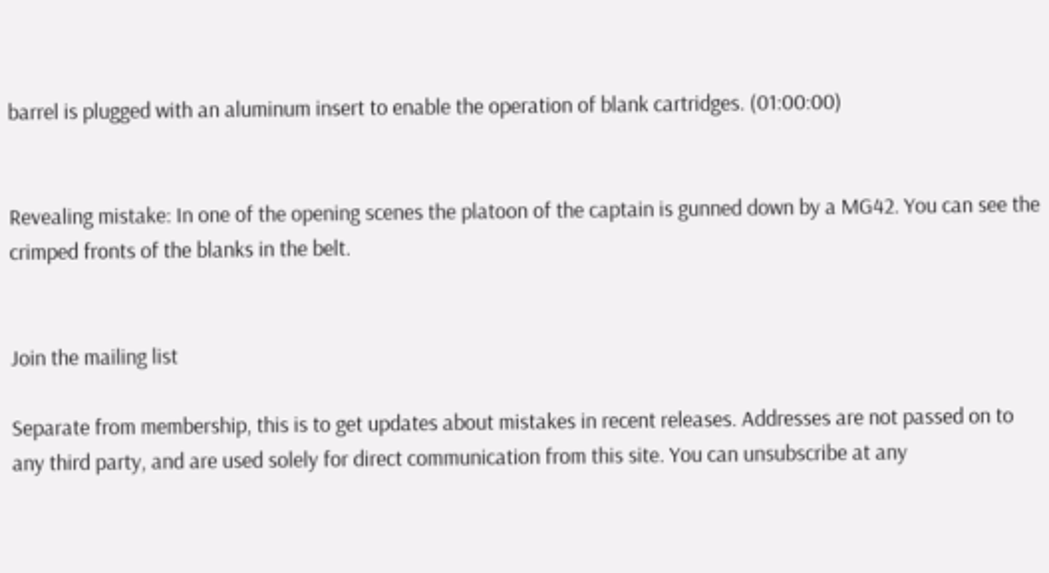barrel is plugged with an aluminum insert to enable the operation of blank cartridges. (01:00:00)


Revealing mistake: In one of the opening scenes the platoon of the captain is gunned down by a MG42. You can see the crimped fronts of the blanks in the belt.


Join the mailing list

Separate from membership, this is to get updates about mistakes in recent releases. Addresses are not passed on to any third party, and are used solely for direct communication from this site. You can unsubscribe at any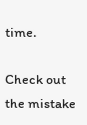time.

Check out the mistake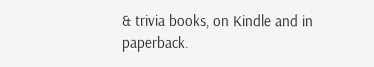& trivia books, on Kindle and in paperback.